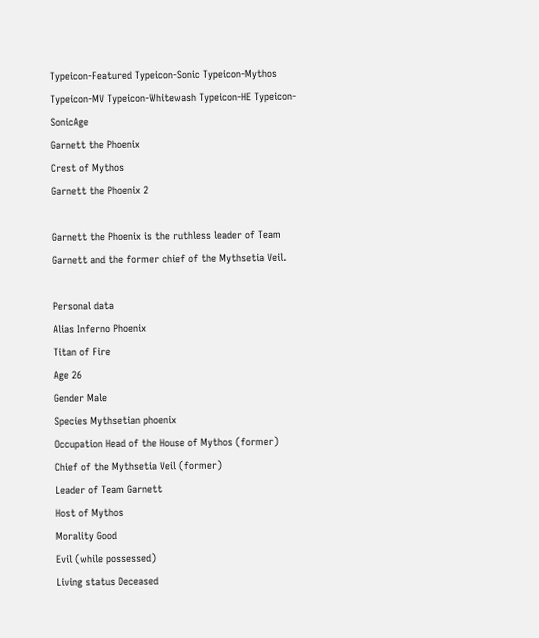Typeicon-Featured Typeicon-Sonic Typeicon-Mythos Typeicon-MV Typeicon-Whitewash Typeicon-HE Typeicon-SonicAge
Garnett the Phoenix
Crest of Mythos
Garnett the Phoenix 2

Garnett the Phoenix is the ruthless leader of Team Garnett and the former chief of the Mythsetia Veil.

Personal data
Alias Inferno Phoenix
Titan of Fire
Age 26
Gender Male
Species Mythsetian phoenix
Occupation Head of the House of Mythos (former)
Chief of the Mythsetia Veil (former)
Leader of Team Garnett
Host of Mythos
Morality Good
Evil (while possessed)
Living status Deceased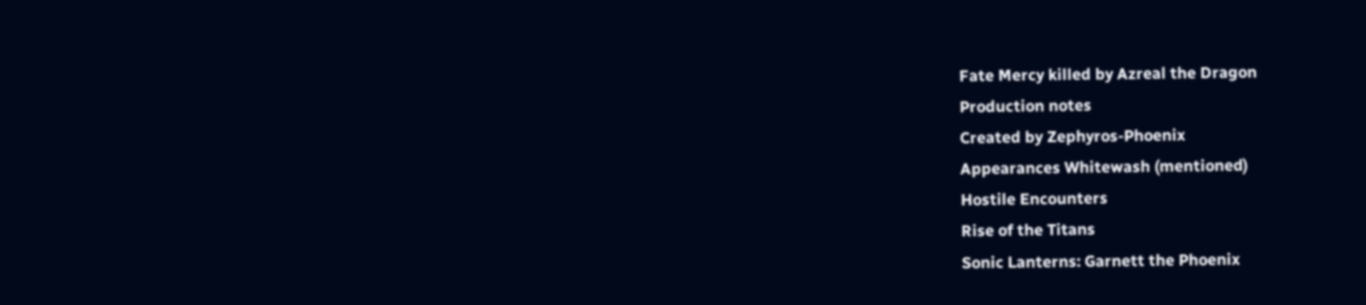Fate Mercy killed by Azreal the Dragon
Production notes
Created by Zephyros-Phoenix
Appearances Whitewash (mentioned)
Hostile Encounters
Rise of the Titans
Sonic Lanterns: Garnett the Phoenix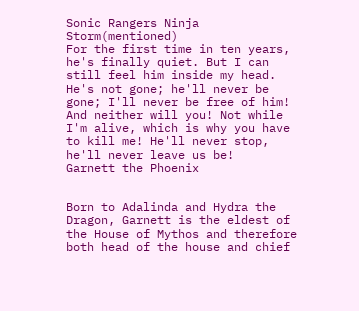Sonic Rangers Ninja Storm(mentioned)
For the first time in ten years, he's finally quiet. But I can still feel him inside my head. He's not gone; he'll never be gone; I'll never be free of him! And neither will you! Not while I'm alive, which is why you have to kill me! He'll never stop, he'll never leave us be!
Garnett the Phoenix


Born to Adalinda and Hydra the Dragon, Garnett is the eldest of the House of Mythos and therefore both head of the house and chief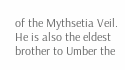of the Mythsetia Veil. He is also the eldest brother to Umber the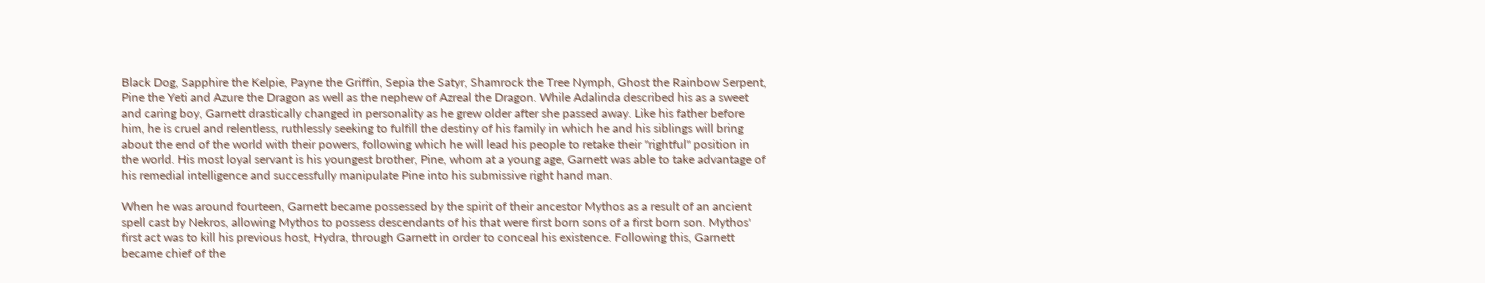Black Dog, Sapphire the Kelpie, Payne the Griffin, Sepia the Satyr, Shamrock the Tree Nymph, Ghost the Rainbow Serpent, Pine the Yeti and Azure the Dragon as well as the nephew of Azreal the Dragon. While Adalinda described his as a sweet and caring boy, Garnett drastically changed in personality as he grew older after she passed away. Like his father before him, he is cruel and relentless, ruthlessly seeking to fulfill the destiny of his family in which he and his siblings will bring about the end of the world with their powers, following which he will lead his people to retake their "rightful" position in the world. His most loyal servant is his youngest brother, Pine, whom at a young age, Garnett was able to take advantage of his remedial intelligence and successfully manipulate Pine into his submissive right hand man.

When he was around fourteen, Garnett became possessed by the spirit of their ancestor Mythos as a result of an ancient spell cast by Nekros, allowing Mythos to possess descendants of his that were first born sons of a first born son. Mythos' first act was to kill his previous host, Hydra, through Garnett in order to conceal his existence. Following this, Garnett became chief of the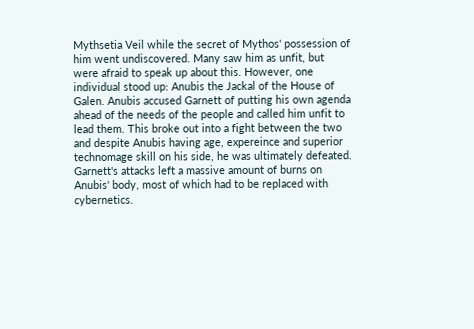Mythsetia Veil while the secret of Mythos' possession of him went undiscovered. Many saw him as unfit, but were afraid to speak up about this. However, one individual stood up: Anubis the Jackal of the House of Galen. Anubis accused Garnett of putting his own agenda ahead of the needs of the people and called him unfit to lead them. This broke out into a fight between the two and despite Anubis having age, expereince and superior technomage skill on his side, he was ultimately defeated. Garnett's attacks left a massive amount of burns on Anubis' body, most of which had to be replaced with cybernetics.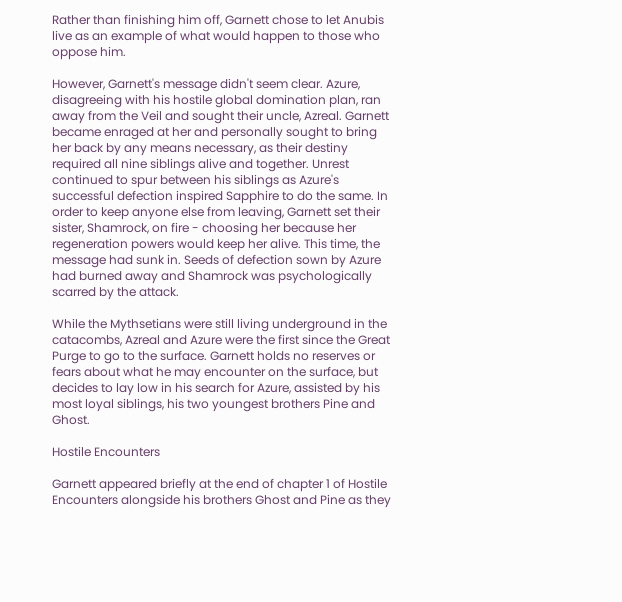Rather than finishing him off, Garnett chose to let Anubis live as an example of what would happen to those who oppose him.

However, Garnett's message didn't seem clear. Azure, disagreeing with his hostile global domination plan, ran away from the Veil and sought their uncle, Azreal. Garnett became enraged at her and personally sought to bring her back by any means necessary, as their destiny required all nine siblings alive and together. Unrest continued to spur between his siblings as Azure's successful defection inspired Sapphire to do the same. In order to keep anyone else from leaving, Garnett set their sister, Shamrock, on fire - choosing her because her regeneration powers would keep her alive. This time, the message had sunk in. Seeds of defection sown by Azure had burned away and Shamrock was psychologically scarred by the attack.

While the Mythsetians were still living underground in the catacombs, Azreal and Azure were the first since the Great Purge to go to the surface. Garnett holds no reserves or fears about what he may encounter on the surface, but decides to lay low in his search for Azure, assisted by his most loyal siblings, his two youngest brothers Pine and Ghost.

Hostile Encounters

Garnett appeared briefly at the end of chapter 1 of Hostile Encounters alongside his brothers Ghost and Pine as they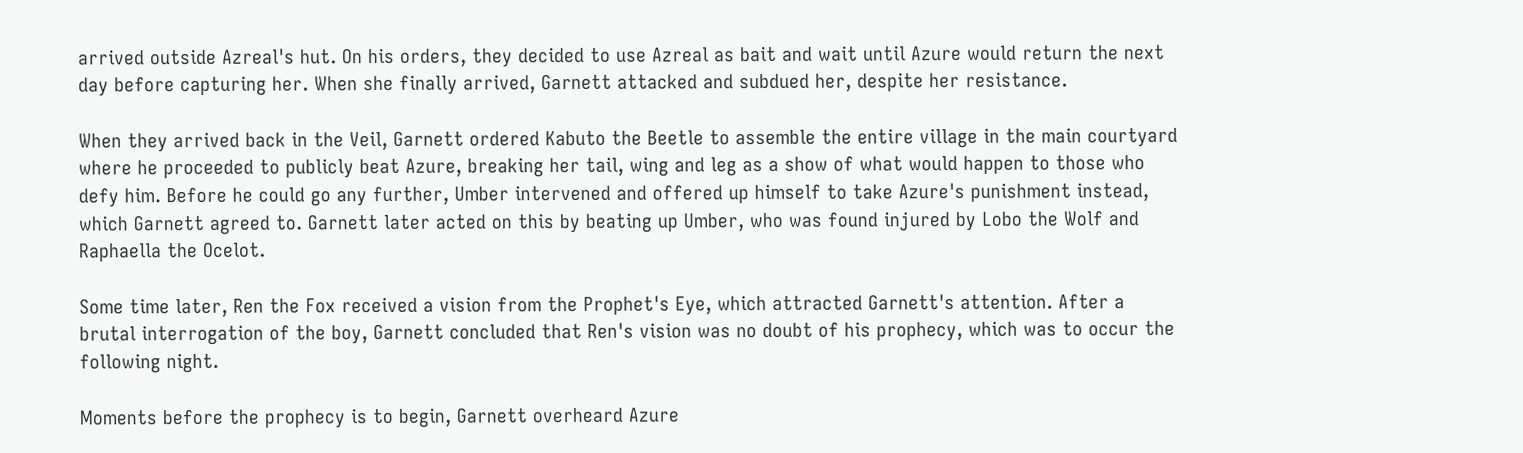arrived outside Azreal's hut. On his orders, they decided to use Azreal as bait and wait until Azure would return the next day before capturing her. When she finally arrived, Garnett attacked and subdued her, despite her resistance.

When they arrived back in the Veil, Garnett ordered Kabuto the Beetle to assemble the entire village in the main courtyard where he proceeded to publicly beat Azure, breaking her tail, wing and leg as a show of what would happen to those who defy him. Before he could go any further, Umber intervened and offered up himself to take Azure's punishment instead, which Garnett agreed to. Garnett later acted on this by beating up Umber, who was found injured by Lobo the Wolf and Raphaella the Ocelot.

Some time later, Ren the Fox received a vision from the Prophet's Eye, which attracted Garnett's attention. After a brutal interrogation of the boy, Garnett concluded that Ren's vision was no doubt of his prophecy, which was to occur the following night.

Moments before the prophecy is to begin, Garnett overheard Azure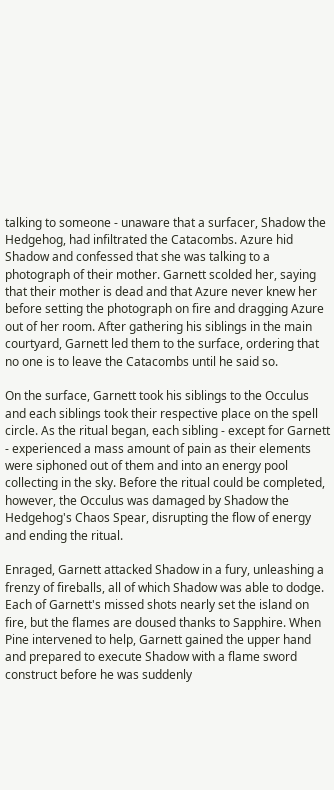talking to someone - unaware that a surfacer, Shadow the Hedgehog, had infiltrated the Catacombs. Azure hid Shadow and confessed that she was talking to a photograph of their mother. Garnett scolded her, saying that their mother is dead and that Azure never knew her before setting the photograph on fire and dragging Azure out of her room. After gathering his siblings in the main courtyard, Garnett led them to the surface, ordering that no one is to leave the Catacombs until he said so.

On the surface, Garnett took his siblings to the Occulus and each siblings took their respective place on the spell circle. As the ritual began, each sibling - except for Garnett - experienced a mass amount of pain as their elements were siphoned out of them and into an energy pool collecting in the sky. Before the ritual could be completed, however, the Occulus was damaged by Shadow the Hedgehog's Chaos Spear, disrupting the flow of energy and ending the ritual.

Enraged, Garnett attacked Shadow in a fury, unleashing a frenzy of fireballs, all of which Shadow was able to dodge. Each of Garnett's missed shots nearly set the island on fire, but the flames are doused thanks to Sapphire. When Pine intervened to help, Garnett gained the upper hand and prepared to execute Shadow with a flame sword construct before he was suddenly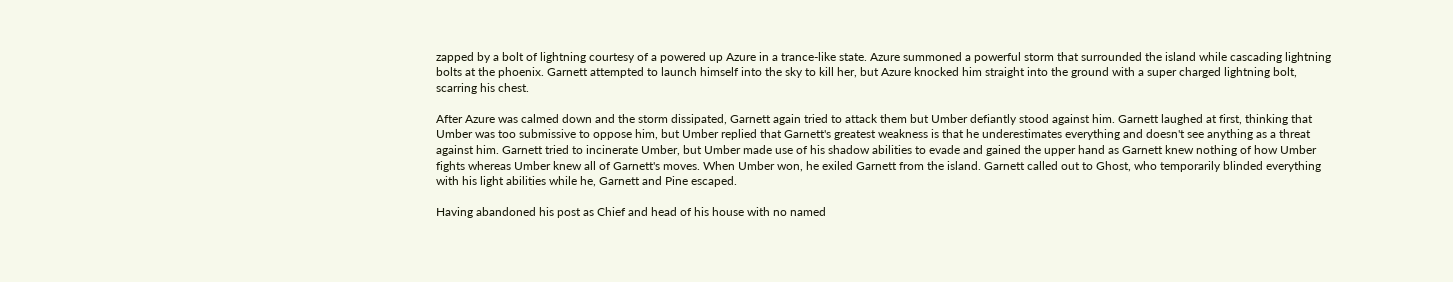zapped by a bolt of lightning courtesy of a powered up Azure in a trance-like state. Azure summoned a powerful storm that surrounded the island while cascading lightning bolts at the phoenix. Garnett attempted to launch himself into the sky to kill her, but Azure knocked him straight into the ground with a super charged lightning bolt, scarring his chest.

After Azure was calmed down and the storm dissipated, Garnett again tried to attack them but Umber defiantly stood against him. Garnett laughed at first, thinking that Umber was too submissive to oppose him, but Umber replied that Garnett's greatest weakness is that he underestimates everything and doesn't see anything as a threat against him. Garnett tried to incinerate Umber, but Umber made use of his shadow abilities to evade and gained the upper hand as Garnett knew nothing of how Umber fights whereas Umber knew all of Garnett's moves. When Umber won, he exiled Garnett from the island. Garnett called out to Ghost, who temporarily blinded everything with his light abilities while he, Garnett and Pine escaped.

Having abandoned his post as Chief and head of his house with no named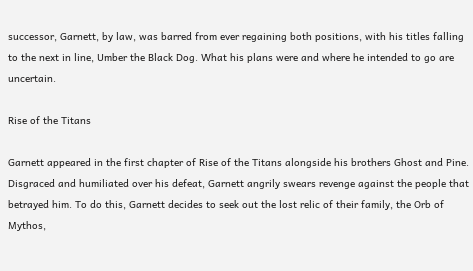successor, Garnett, by law, was barred from ever regaining both positions, with his titles falling to the next in line, Umber the Black Dog. What his plans were and where he intended to go are uncertain.

Rise of the Titans

Garnett appeared in the first chapter of Rise of the Titans alongside his brothers Ghost and Pine. Disgraced and humiliated over his defeat, Garnett angrily swears revenge against the people that betrayed him. To do this, Garnett decides to seek out the lost relic of their family, the Orb of Mythos,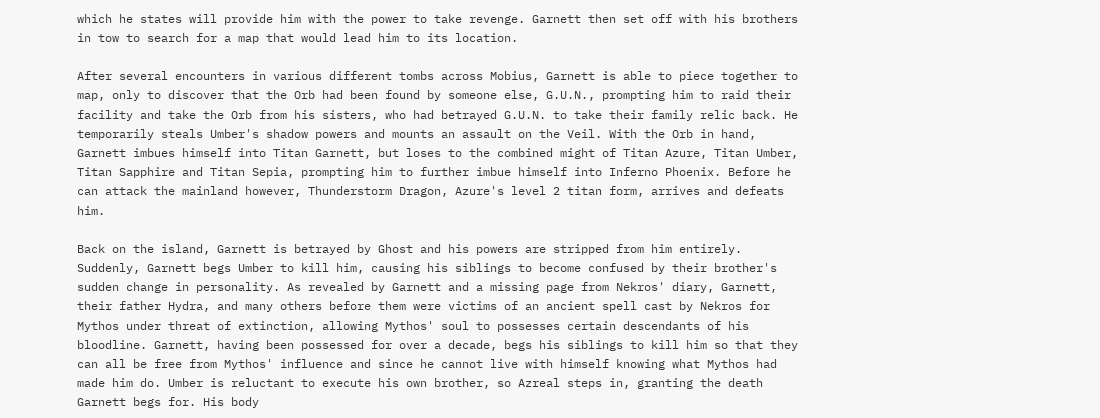which he states will provide him with the power to take revenge. Garnett then set off with his brothers in tow to search for a map that would lead him to its location.

After several encounters in various different tombs across Mobius, Garnett is able to piece together to map, only to discover that the Orb had been found by someone else, G.U.N., prompting him to raid their facility and take the Orb from his sisters, who had betrayed G.U.N. to take their family relic back. He temporarily steals Umber's shadow powers and mounts an assault on the Veil. With the Orb in hand, Garnett imbues himself into Titan Garnett, but loses to the combined might of Titan Azure, Titan Umber, Titan Sapphire and Titan Sepia, prompting him to further imbue himself into Inferno Phoenix. Before he can attack the mainland however, Thunderstorm Dragon, Azure's level 2 titan form, arrives and defeats him.

Back on the island, Garnett is betrayed by Ghost and his powers are stripped from him entirely. Suddenly, Garnett begs Umber to kill him, causing his siblings to become confused by their brother's sudden change in personality. As revealed by Garnett and a missing page from Nekros' diary, Garnett, their father Hydra, and many others before them were victims of an ancient spell cast by Nekros for Mythos under threat of extinction, allowing Mythos' soul to possesses certain descendants of his bloodline. Garnett, having been possessed for over a decade, begs his siblings to kill him so that they can all be free from Mythos' influence and since he cannot live with himself knowing what Mythos had made him do. Umber is reluctant to execute his own brother, so Azreal steps in, granting the death Garnett begs for. His body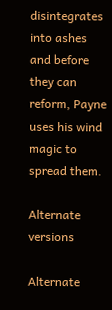disintegrates into ashes and before they can reform, Payne uses his wind magic to spread them.

Alternate versions

Alternate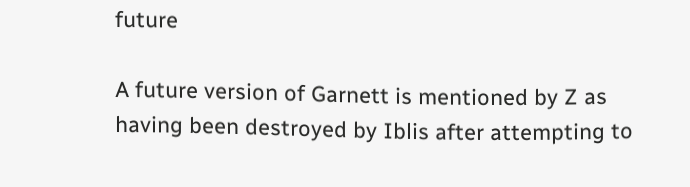future

A future version of Garnett is mentioned by Z as having been destroyed by Iblis after attempting to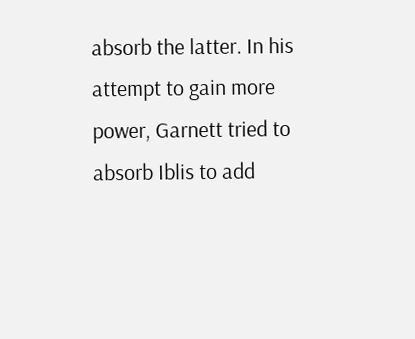absorb the latter. In his attempt to gain more power, Garnett tried to absorb Iblis to add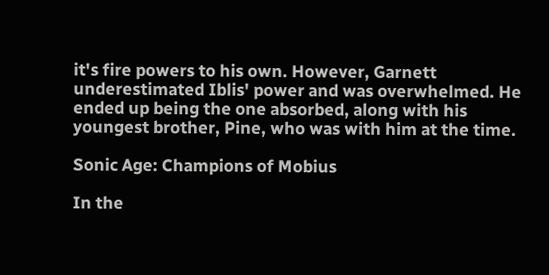it's fire powers to his own. However, Garnett underestimated Iblis' power and was overwhelmed. He ended up being the one absorbed, along with his youngest brother, Pine, who was with him at the time.

Sonic Age: Champions of Mobius

In the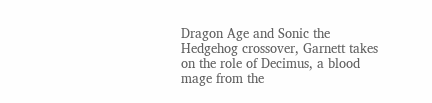Dragon Age and Sonic the Hedgehog crossover, Garnett takes on the role of Decimus, a blood mage from the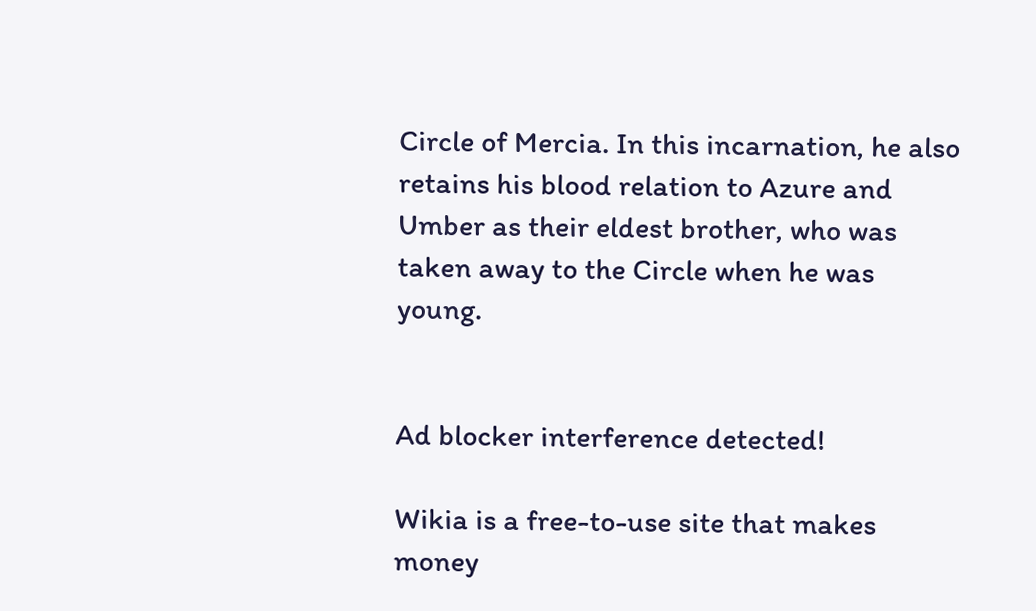Circle of Mercia. In this incarnation, he also retains his blood relation to Azure and Umber as their eldest brother, who was taken away to the Circle when he was young.


Ad blocker interference detected!

Wikia is a free-to-use site that makes money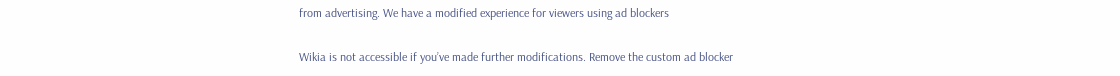from advertising. We have a modified experience for viewers using ad blockers

Wikia is not accessible if you’ve made further modifications. Remove the custom ad blocker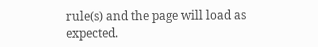rule(s) and the page will load as expected.